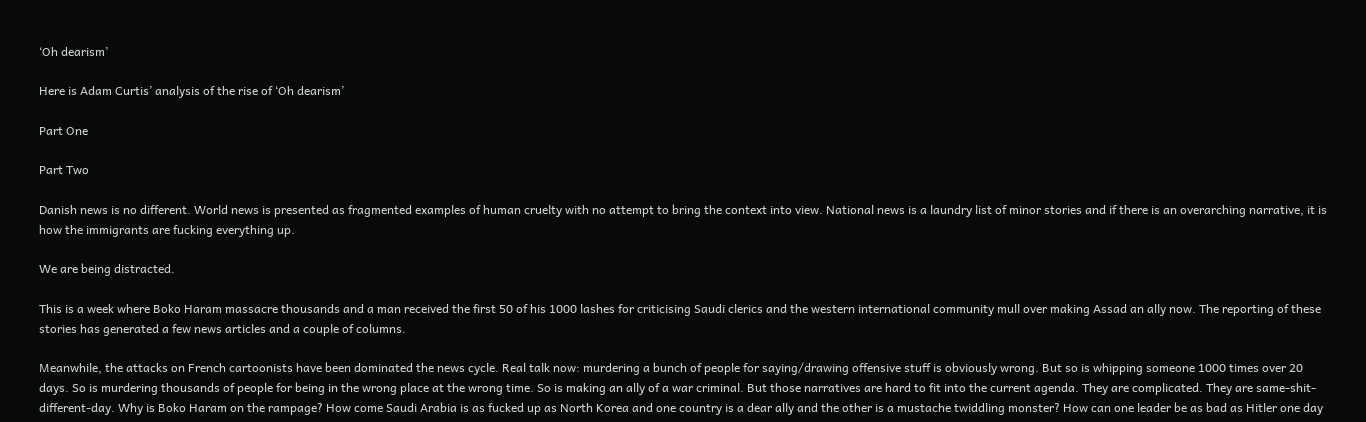‘Oh dearism’

Here is Adam Curtis’ analysis of the rise of ‘Oh dearism’

Part One

Part Two

Danish news is no different. World news is presented as fragmented examples of human cruelty with no attempt to bring the context into view. National news is a laundry list of minor stories and if there is an overarching narrative, it is how the immigrants are fucking everything up.

We are being distracted.

This is a week where Boko Haram massacre thousands and a man received the first 50 of his 1000 lashes for criticising Saudi clerics and the western international community mull over making Assad an ally now. The reporting of these stories has generated a few news articles and a couple of columns.

Meanwhile, the attacks on French cartoonists have been dominated the news cycle. Real talk now: murdering a bunch of people for saying/drawing offensive stuff is obviously wrong. But so is whipping someone 1000 times over 20 days. So is murdering thousands of people for being in the wrong place at the wrong time. So is making an ally of a war criminal. But those narratives are hard to fit into the current agenda. They are complicated. They are same-shit-different-day. Why is Boko Haram on the rampage? How come Saudi Arabia is as fucked up as North Korea and one country is a dear ally and the other is a mustache twiddling monster? How can one leader be as bad as Hitler one day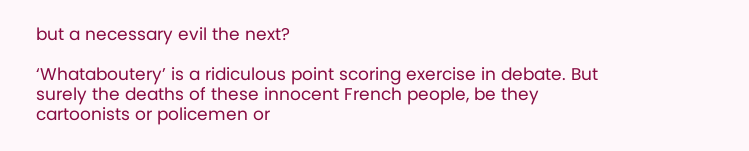but a necessary evil the next?

‘Whataboutery’ is a ridiculous point scoring exercise in debate. But surely the deaths of these innocent French people, be they cartoonists or policemen or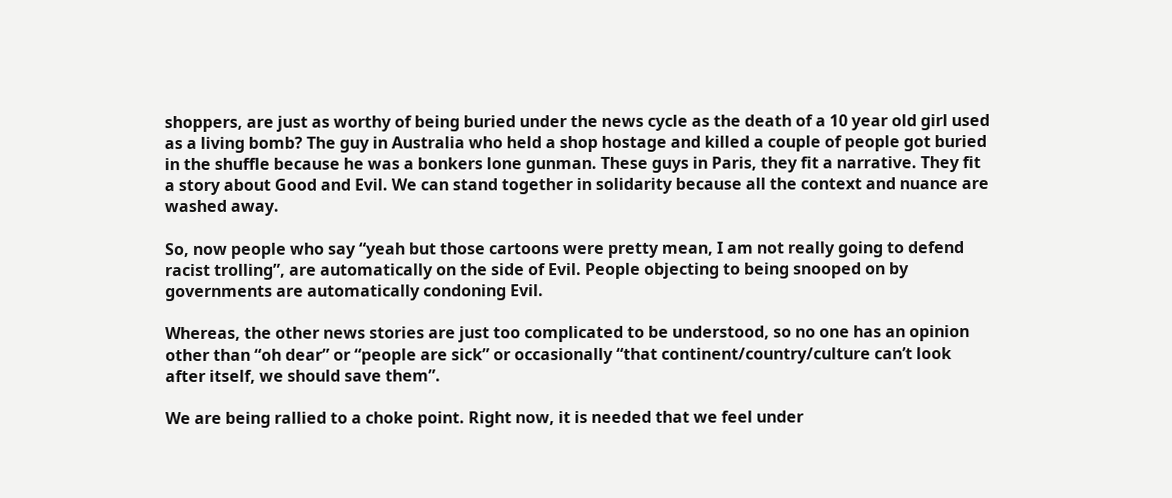shoppers, are just as worthy of being buried under the news cycle as the death of a 10 year old girl used as a living bomb? The guy in Australia who held a shop hostage and killed a couple of people got buried in the shuffle because he was a bonkers lone gunman. These guys in Paris, they fit a narrative. They fit a story about Good and Evil. We can stand together in solidarity because all the context and nuance are washed away.

So, now people who say “yeah but those cartoons were pretty mean, I am not really going to defend racist trolling”, are automatically on the side of Evil. People objecting to being snooped on by governments are automatically condoning Evil.

Whereas, the other news stories are just too complicated to be understood, so no one has an opinion other than “oh dear” or “people are sick” or occasionally “that continent/country/culture can’t look after itself, we should save them”.

We are being rallied to a choke point. Right now, it is needed that we feel under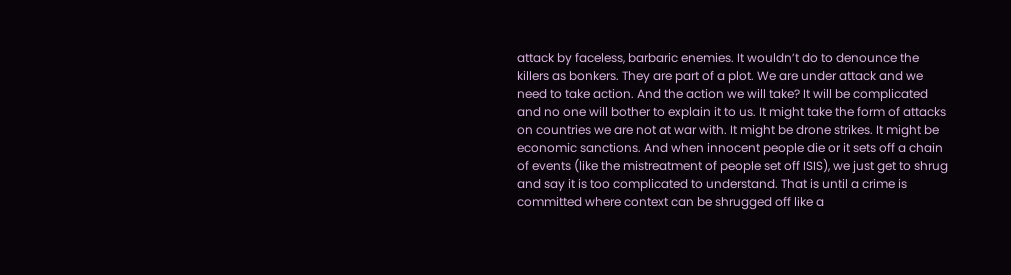attack by faceless, barbaric enemies. It wouldn’t do to denounce the killers as bonkers. They are part of a plot. We are under attack and we need to take action. And the action we will take? It will be complicated and no one will bother to explain it to us. It might take the form of attacks on countries we are not at war with. It might be drone strikes. It might be economic sanctions. And when innocent people die or it sets off a chain of events (like the mistreatment of people set off ISIS), we just get to shrug and say it is too complicated to understand. That is until a crime is committed where context can be shrugged off like a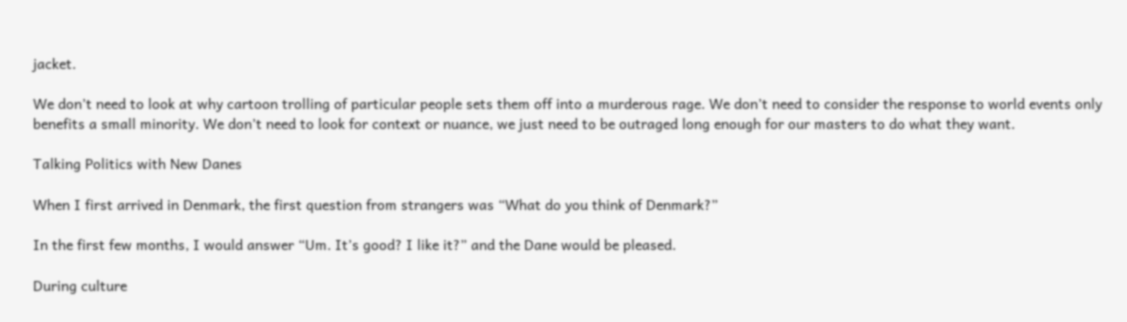jacket.

We don’t need to look at why cartoon trolling of particular people sets them off into a murderous rage. We don’t need to consider the response to world events only benefits a small minority. We don’t need to look for context or nuance, we just need to be outraged long enough for our masters to do what they want.

Talking Politics with New Danes

When I first arrived in Denmark, the first question from strangers was “What do you think of Denmark?”

In the first few months, I would answer “Um. It’s good? I like it?” and the Dane would be pleased.

During culture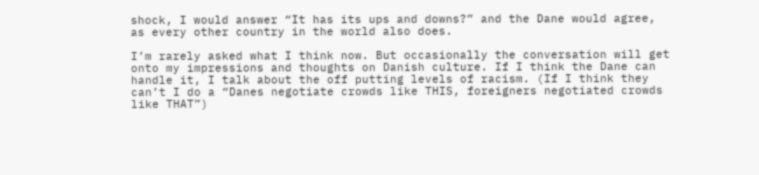shock, I would answer “It has its ups and downs?” and the Dane would agree, as every other country in the world also does.

I’m rarely asked what I think now. But occasionally the conversation will get onto my impressions and thoughts on Danish culture. If I think the Dane can handle it, I talk about the off putting levels of racism. (If I think they can’t I do a “Danes negotiate crowds like THIS, foreigners negotiated crowds like THAT”)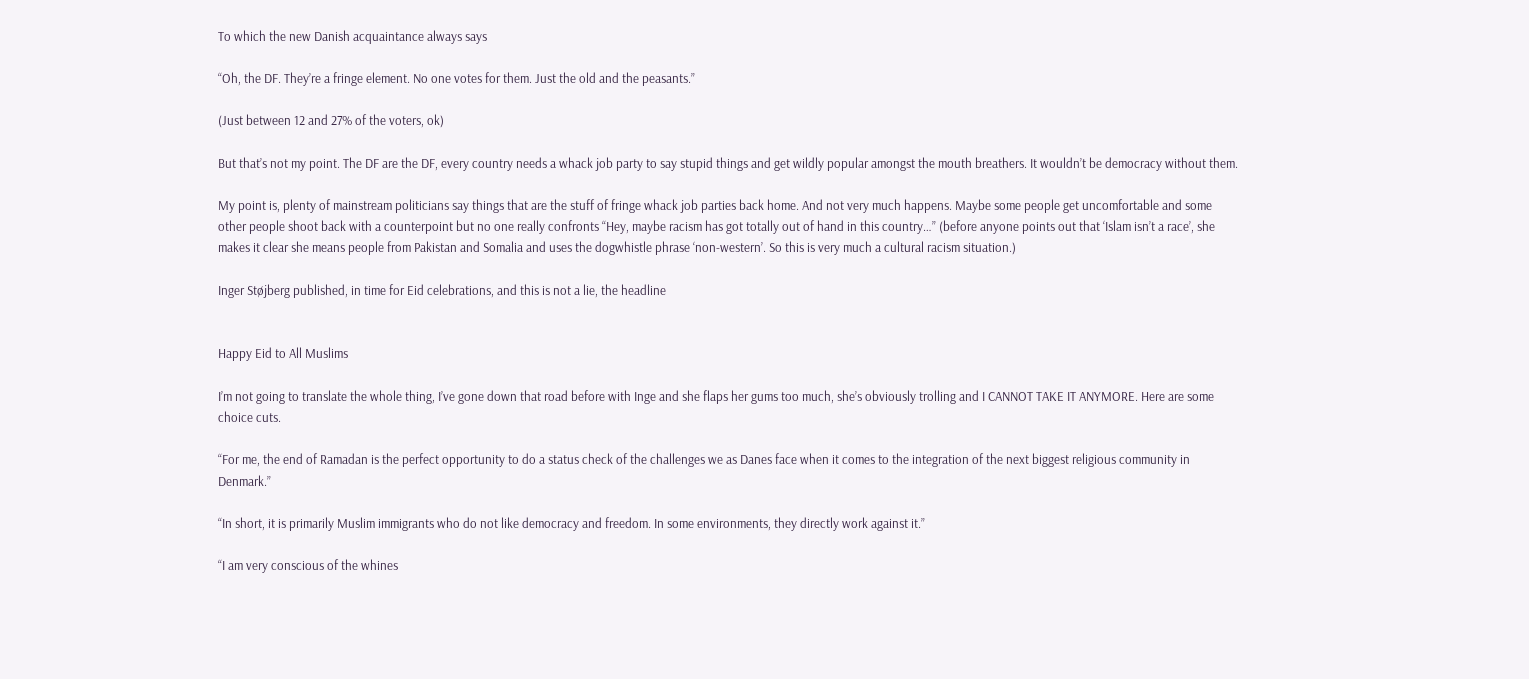To which the new Danish acquaintance always says

“Oh, the DF. They’re a fringe element. No one votes for them. Just the old and the peasants.”

(Just between 12 and 27% of the voters, ok)

But that’s not my point. The DF are the DF, every country needs a whack job party to say stupid things and get wildly popular amongst the mouth breathers. It wouldn’t be democracy without them.

My point is, plenty of mainstream politicians say things that are the stuff of fringe whack job parties back home. And not very much happens. Maybe some people get uncomfortable and some other people shoot back with a counterpoint but no one really confronts “Hey, maybe racism has got totally out of hand in this country…” (before anyone points out that ‘Islam isn’t a race’, she makes it clear she means people from Pakistan and Somalia and uses the dogwhistle phrase ‘non-western’. So this is very much a cultural racism situation.)

Inger Støjberg published, in time for Eid celebrations, and this is not a lie, the headline


Happy Eid to All Muslims

I’m not going to translate the whole thing, I’ve gone down that road before with Inge and she flaps her gums too much, she’s obviously trolling and I CANNOT TAKE IT ANYMORE. Here are some choice cuts.

“For me, the end of Ramadan is the perfect opportunity to do a status check of the challenges we as Danes face when it comes to the integration of the next biggest religious community in Denmark.”

“In short, it is primarily Muslim immigrants who do not like democracy and freedom. In some environments, they directly work against it.”

“I am very conscious of the whines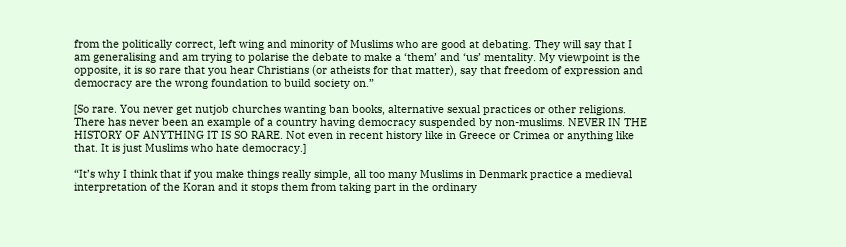from the politically correct, left wing and minority of Muslims who are good at debating. They will say that I am generalising and am trying to polarise the debate to make a ‘them’ and ‘us’ mentality. My viewpoint is the opposite, it is so rare that you hear Christians (or atheists for that matter), say that freedom of expression and democracy are the wrong foundation to build society on.”

[So rare. You never get nutjob churches wanting ban books, alternative sexual practices or other religions. There has never been an example of a country having democracy suspended by non-muslims. NEVER IN THE HISTORY OF ANYTHING IT IS SO RARE. Not even in recent history like in Greece or Crimea or anything like that. It is just Muslims who hate democracy.]

“It’s why I think that if you make things really simple, all too many Muslims in Denmark practice a medieval interpretation of the Koran and it stops them from taking part in the ordinary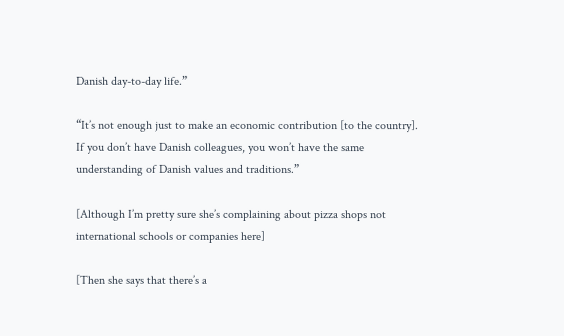Danish day-to-day life.”

“It’s not enough just to make an economic contribution [to the country]. If you don’t have Danish colleagues, you won’t have the same understanding of Danish values and traditions.”

[Although I’m pretty sure she’s complaining about pizza shops not international schools or companies here]

[Then she says that there’s a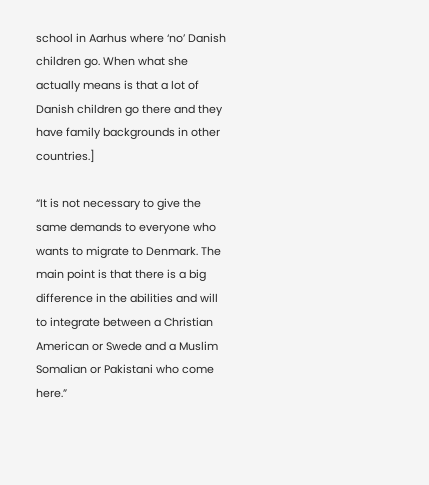school in Aarhus where ‘no’ Danish children go. When what she actually means is that a lot of Danish children go there and they have family backgrounds in other countries.]

“It is not necessary to give the same demands to everyone who wants to migrate to Denmark. The main point is that there is a big difference in the abilities and will to integrate between a Christian American or Swede and a Muslim Somalian or Pakistani who come here.”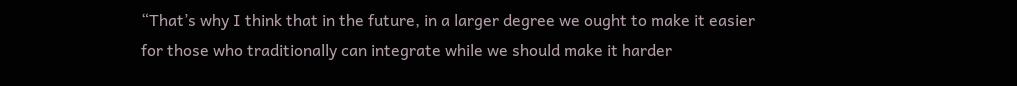“That’s why I think that in the future, in a larger degree we ought to make it easier for those who traditionally can integrate while we should make it harder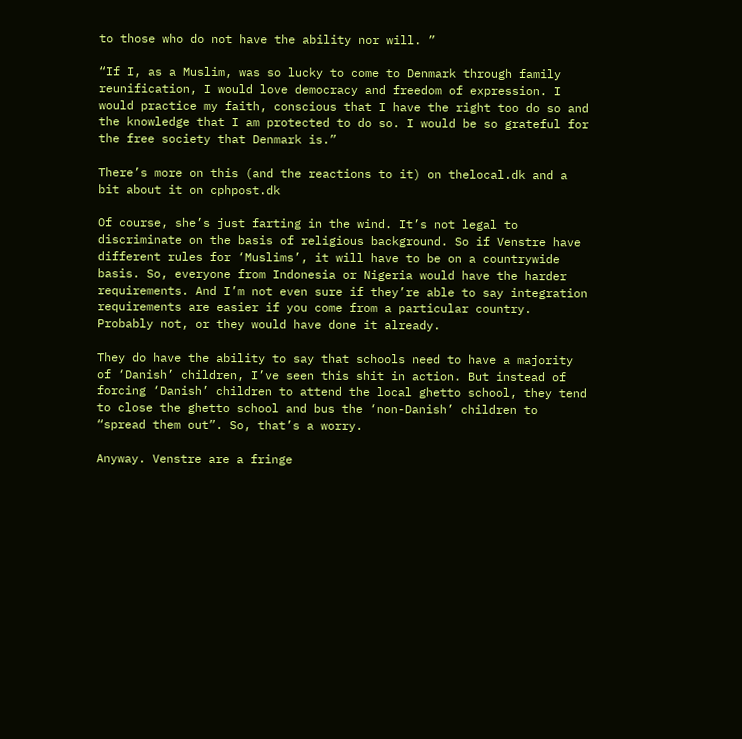to those who do not have the ability nor will. ”

“If I, as a Muslim, was so lucky to come to Denmark through family reunification, I would love democracy and freedom of expression. I would practice my faith, conscious that I have the right too do so and the knowledge that I am protected to do so. I would be so grateful for the free society that Denmark is.”

There’s more on this (and the reactions to it) on thelocal.dk and a bit about it on cphpost.dk

Of course, she’s just farting in the wind. It’s not legal to discriminate on the basis of religious background. So if Venstre have different rules for ‘Muslims’, it will have to be on a countrywide basis. So, everyone from Indonesia or Nigeria would have the harder requirements. And I’m not even sure if they’re able to say integration requirements are easier if you come from a particular country. Probably not, or they would have done it already.

They do have the ability to say that schools need to have a majority of ‘Danish’ children, I’ve seen this shit in action. But instead of forcing ‘Danish’ children to attend the local ghetto school, they tend to close the ghetto school and bus the ‘non-Danish’ children to “spread them out”. So, that’s a worry.

Anyway. Venstre are a fringe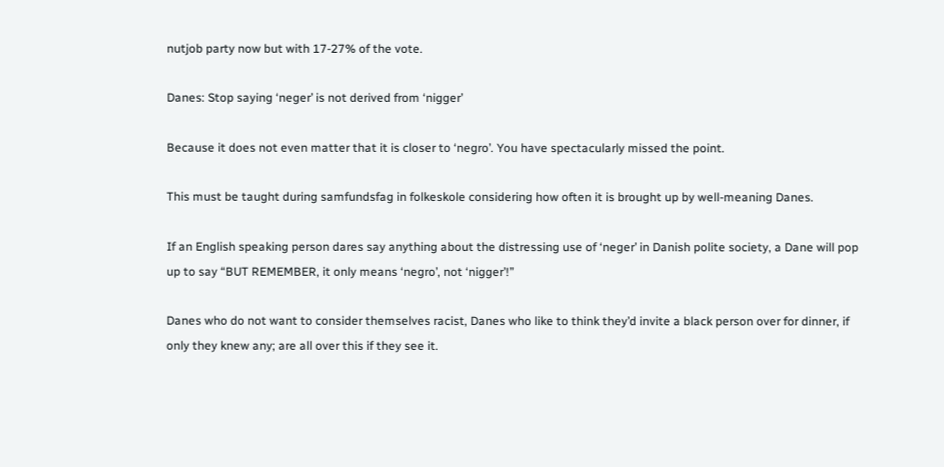nutjob party now but with 17-27% of the vote.

Danes: Stop saying ‘neger’ is not derived from ‘nigger’

Because it does not even matter that it is closer to ‘negro’. You have spectacularly missed the point.

This must be taught during samfundsfag in folkeskole considering how often it is brought up by well-meaning Danes.

If an English speaking person dares say anything about the distressing use of ‘neger’ in Danish polite society, a Dane will pop up to say “BUT REMEMBER, it only means ‘negro’, not ‘nigger’!”

Danes who do not want to consider themselves racist, Danes who like to think they’d invite a black person over for dinner, if only they knew any; are all over this if they see it.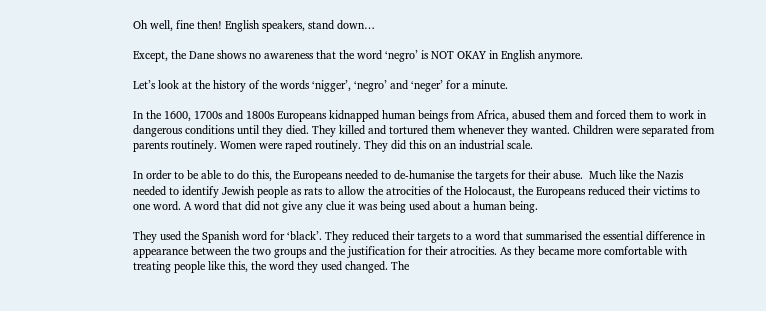Oh well, fine then! English speakers, stand down…

Except, the Dane shows no awareness that the word ‘negro’ is NOT OKAY in English anymore.

Let’s look at the history of the words ‘nigger’, ‘negro’ and ‘neger’ for a minute.

In the 1600, 1700s and 1800s Europeans kidnapped human beings from Africa, abused them and forced them to work in dangerous conditions until they died. They killed and tortured them whenever they wanted. Children were separated from parents routinely. Women were raped routinely. They did this on an industrial scale.

In order to be able to do this, the Europeans needed to de-humanise the targets for their abuse.  Much like the Nazis needed to identify Jewish people as rats to allow the atrocities of the Holocaust, the Europeans reduced their victims to one word. A word that did not give any clue it was being used about a human being.

They used the Spanish word for ‘black’. They reduced their targets to a word that summarised the essential difference in appearance between the two groups and the justification for their atrocities. As they became more comfortable with treating people like this, the word they used changed. The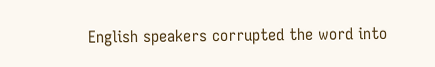English speakers corrupted the word into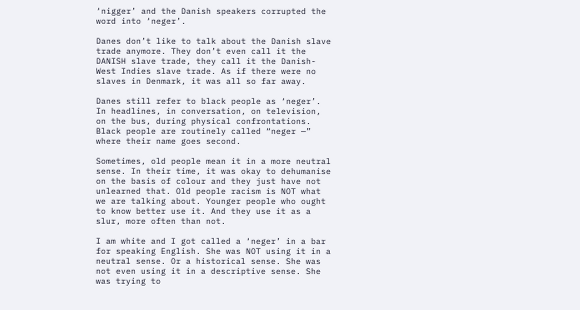‘nigger’ and the Danish speakers corrupted the word into ‘neger’.

Danes don’t like to talk about the Danish slave trade anymore. They don’t even call it the DANISH slave trade, they call it the Danish-West Indies slave trade. As if there were no slaves in Denmark, it was all so far away.

Danes still refer to black people as ‘neger’. In headlines, in conversation, on television, on the bus, during physical confrontations. Black people are routinely called “neger —” where their name goes second.

Sometimes, old people mean it in a more neutral sense. In their time, it was okay to dehumanise on the basis of colour and they just have not unlearned that. Old people racism is NOT what we are talking about. Younger people who ought to know better use it. And they use it as a slur, more often than not.

I am white and I got called a ‘neger’ in a bar for speaking English. She was NOT using it in a neutral sense. Or a historical sense. She was not even using it in a descriptive sense. She was trying to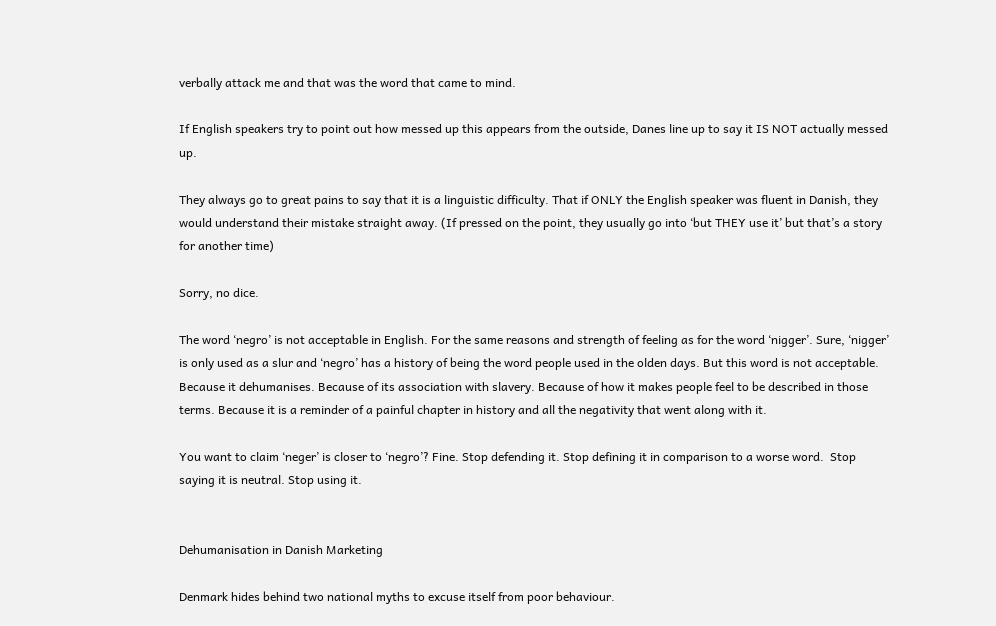verbally attack me and that was the word that came to mind.

If English speakers try to point out how messed up this appears from the outside, Danes line up to say it IS NOT actually messed up.

They always go to great pains to say that it is a linguistic difficulty. That if ONLY the English speaker was fluent in Danish, they would understand their mistake straight away. (If pressed on the point, they usually go into ‘but THEY use it’ but that’s a story for another time)

Sorry, no dice.

The word ‘negro’ is not acceptable in English. For the same reasons and strength of feeling as for the word ‘nigger’. Sure, ‘nigger’ is only used as a slur and ‘negro’ has a history of being the word people used in the olden days. But this word is not acceptable. Because it dehumanises. Because of its association with slavery. Because of how it makes people feel to be described in those terms. Because it is a reminder of a painful chapter in history and all the negativity that went along with it.

You want to claim ‘neger’ is closer to ‘negro’? Fine. Stop defending it. Stop defining it in comparison to a worse word.  Stop saying it is neutral. Stop using it.


Dehumanisation in Danish Marketing

Denmark hides behind two national myths to excuse itself from poor behaviour.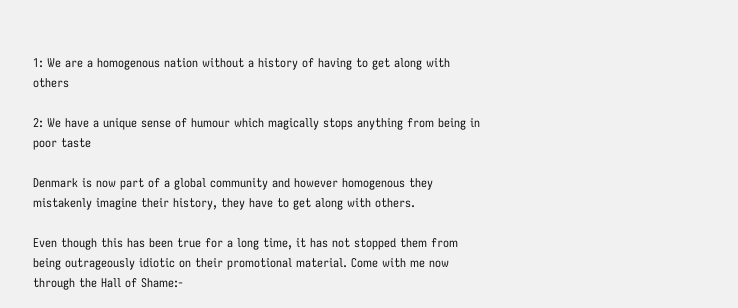1: We are a homogenous nation without a history of having to get along with others

2: We have a unique sense of humour which magically stops anything from being in poor taste

Denmark is now part of a global community and however homogenous they mistakenly imagine their history, they have to get along with others.

Even though this has been true for a long time, it has not stopped them from being outrageously idiotic on their promotional material. Come with me now through the Hall of Shame:-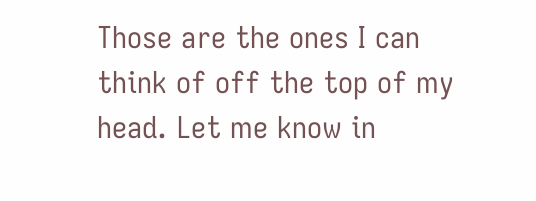Those are the ones I can think of off the top of my head. Let me know in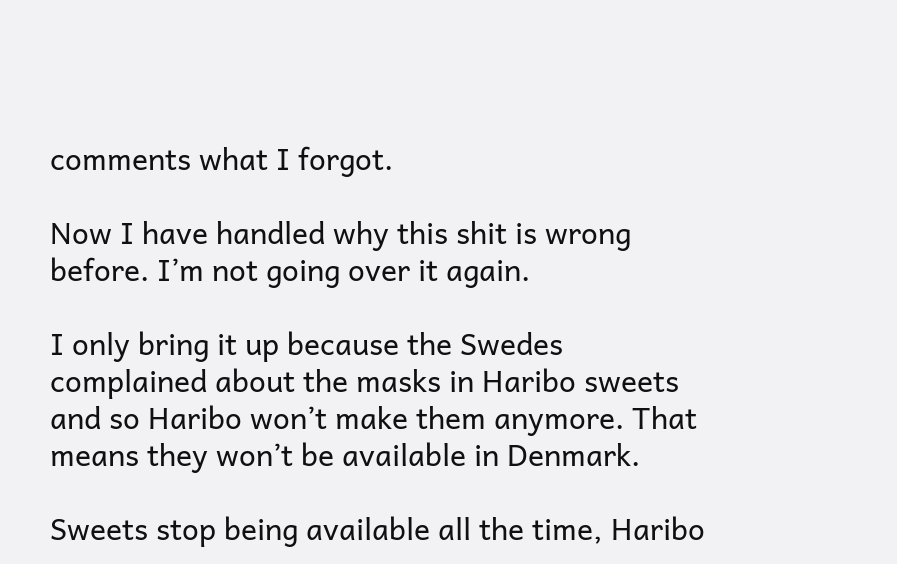comments what I forgot.

Now I have handled why this shit is wrong before. I’m not going over it again.

I only bring it up because the Swedes complained about the masks in Haribo sweets and so Haribo won’t make them anymore. That means they won’t be available in Denmark.

Sweets stop being available all the time, Haribo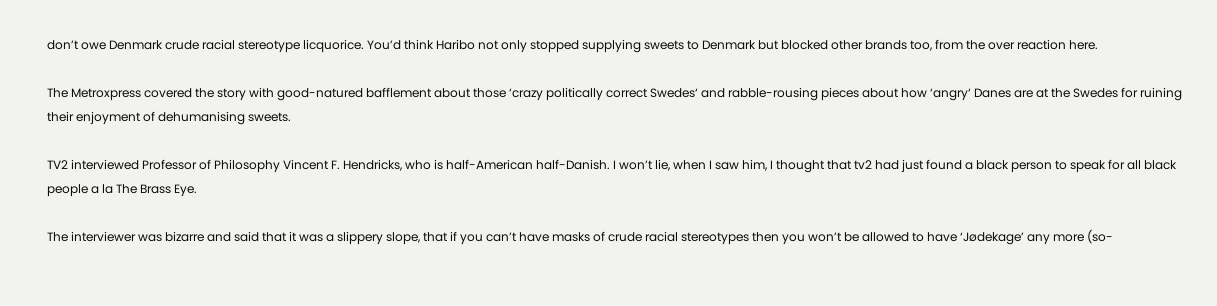don’t owe Denmark crude racial stereotype licquorice. You’d think Haribo not only stopped supplying sweets to Denmark but blocked other brands too, from the over reaction here.

The Metroxpress covered the story with good-natured bafflement about those ‘crazy politically correct Swedes‘ and rabble-rousing pieces about how ‘angry‘ Danes are at the Swedes for ruining their enjoyment of dehumanising sweets.

TV2 interviewed Professor of Philosophy Vincent F. Hendricks, who is half-American half-Danish. I won’t lie, when I saw him, I thought that tv2 had just found a black person to speak for all black people a la The Brass Eye.

The interviewer was bizarre and said that it was a slippery slope, that if you can’t have masks of crude racial stereotypes then you won’t be allowed to have ‘Jødekage’ any more (so-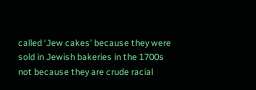called ‘Jew cakes’ because they were sold in Jewish bakeries in the 1700s not because they are crude racial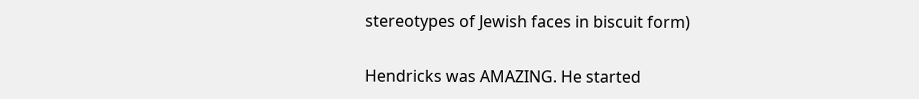stereotypes of Jewish faces in biscuit form)

Hendricks was AMAZING. He started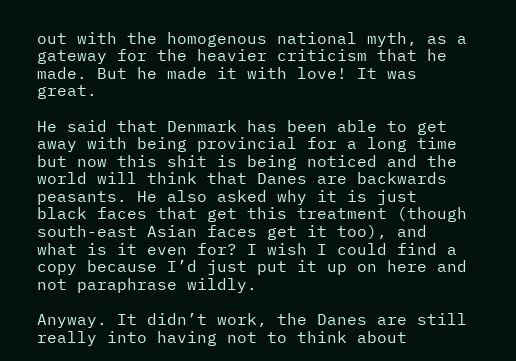out with the homogenous national myth, as a gateway for the heavier criticism that he made. But he made it with love! It was great.

He said that Denmark has been able to get away with being provincial for a long time but now this shit is being noticed and the world will think that Danes are backwards peasants. He also asked why it is just black faces that get this treatment (though south-east Asian faces get it too), and what is it even for? I wish I could find a copy because I’d just put it up on here and not paraphrase wildly.

Anyway. It didn’t work, the Danes are still really into having not to think about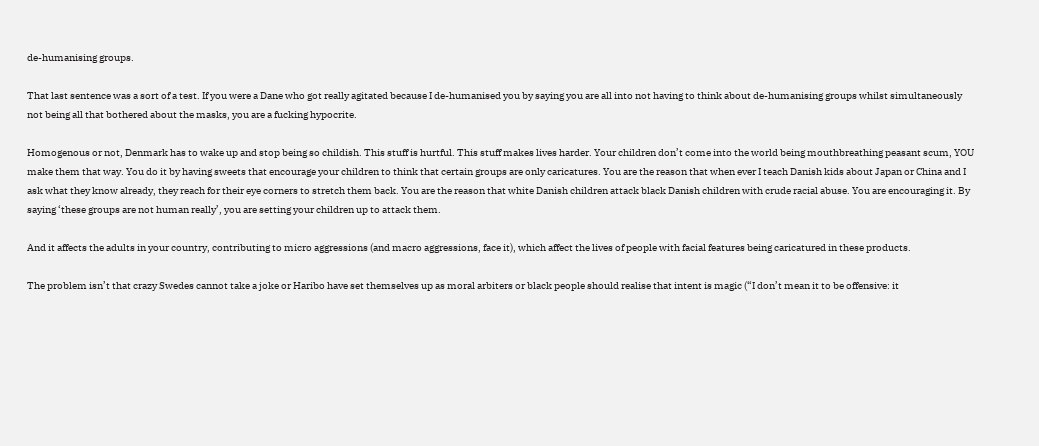de-humanising groups.

That last sentence was a sort of a test. If you were a Dane who got really agitated because I de-humanised you by saying you are all into not having to think about de-humanising groups whilst simultaneously not being all that bothered about the masks, you are a fucking hypocrite.

Homogenous or not, Denmark has to wake up and stop being so childish. This stuff is hurtful. This stuff makes lives harder. Your children don’t come into the world being mouthbreathing peasant scum, YOU make them that way. You do it by having sweets that encourage your children to think that certain groups are only caricatures. You are the reason that when ever I teach Danish kids about Japan or China and I ask what they know already, they reach for their eye corners to stretch them back. You are the reason that white Danish children attack black Danish children with crude racial abuse. You are encouraging it. By saying ‘these groups are not human really’, you are setting your children up to attack them.

And it affects the adults in your country, contributing to micro aggressions (and macro aggressions, face it), which affect the lives of people with facial features being caricatured in these products.

The problem isn’t that crazy Swedes cannot take a joke or Haribo have set themselves up as moral arbiters or black people should realise that intent is magic (“I don’t mean it to be offensive: it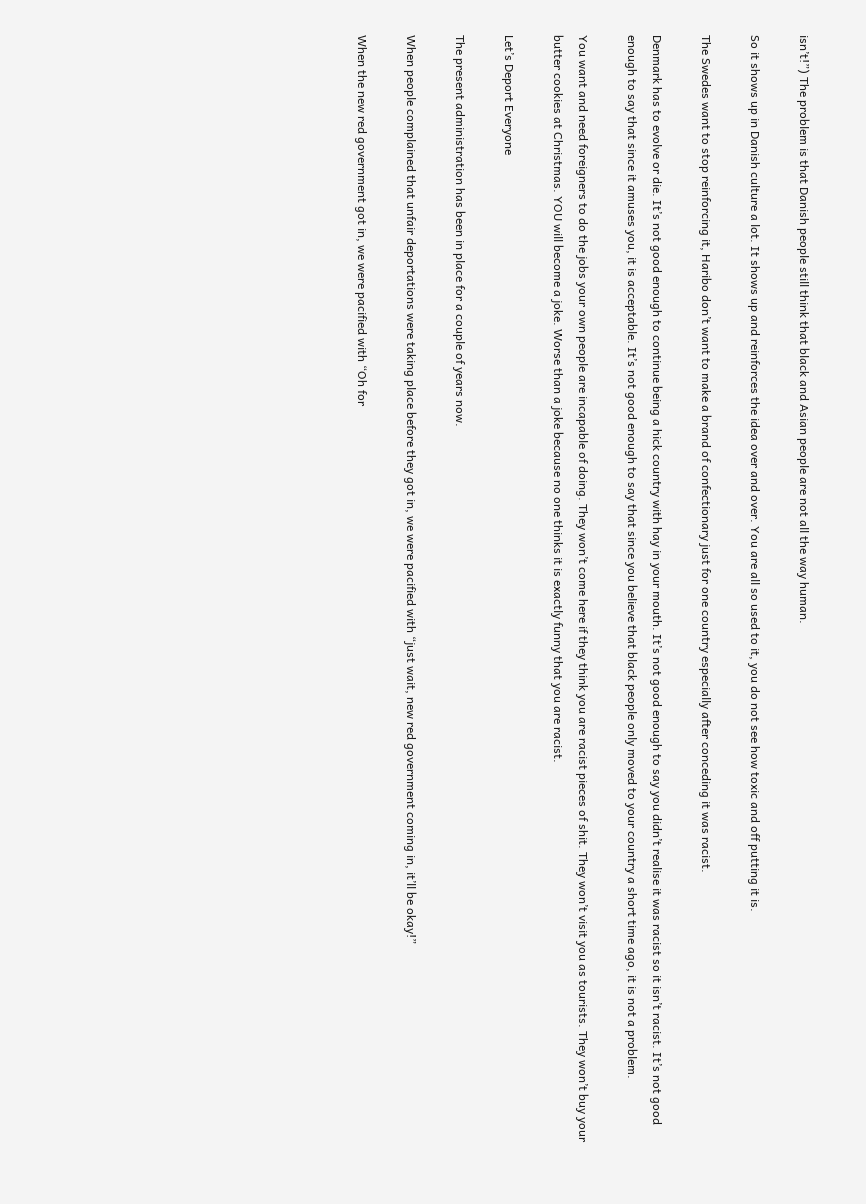isn’t!”) The problem is that Danish people still think that black and Asian people are not all the way human.

So it shows up in Danish culture a lot. It shows up and reinforces the idea over and over. You are all so used to it, you do not see how toxic and off putting it is.

The Swedes want to stop reinforcing it, Haribo don’t want to make a brand of confectionary just for one country especially after conceding it was racist.

Denmark has to evolve or die. It’s not good enough to continue being a hick country with hay in your mouth. It’s not good enough to say you didn’t realise it was racist so it isn’t racist. It’s not good enough to say that since it amuses you, it is acceptable. It’s not good enough to say that since you believe that black people only moved to your country a short time ago, it is not a problem.

You want and need foreigners to do the jobs your own people are incapable of doing. They won’t come here if they think you are racist pieces of shit. They won’t visit you as tourists. They won’t buy your butter cookies at Christmas. YOU will become a joke. Worse than a joke because no one thinks it is exactly funny that you are racist.

Let’s Deport Everyone

The present administration has been in place for a couple of years now.

When people complained that unfair deportations were taking place before they got in, we were pacified with “just wait, new red government coming in, it’ll be okay!”

When the new red government got in, we were pacified with “Oh for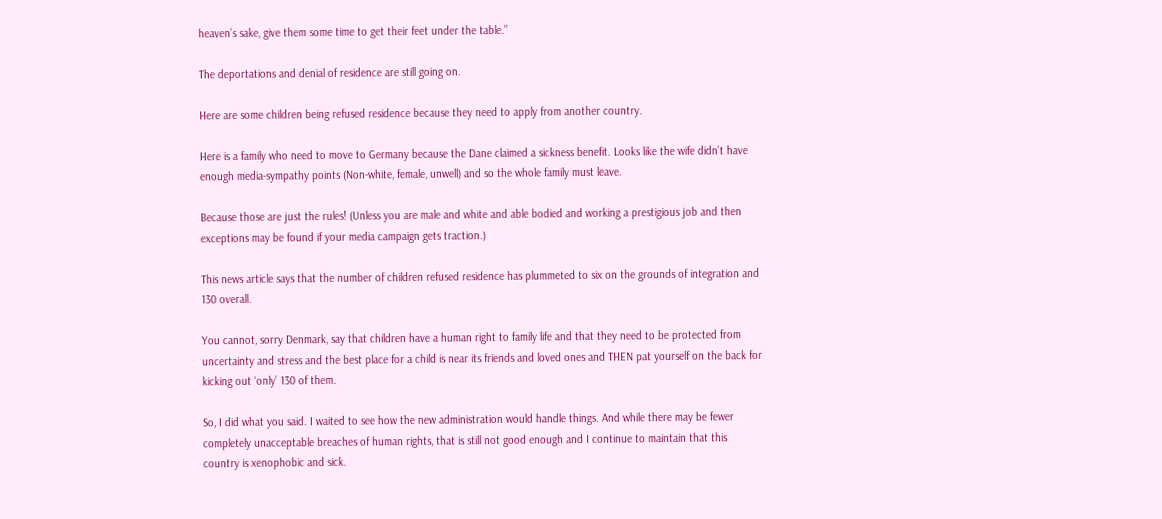heaven’s sake, give them some time to get their feet under the table.”

The deportations and denial of residence are still going on.

Here are some children being refused residence because they need to apply from another country.

Here is a family who need to move to Germany because the Dane claimed a sickness benefit. Looks like the wife didn’t have enough media-sympathy points (Non-white, female, unwell) and so the whole family must leave.

Because those are just the rules! (Unless you are male and white and able bodied and working a prestigious job and then exceptions may be found if your media campaign gets traction.)

This news article says that the number of children refused residence has plummeted to six on the grounds of integration and 130 overall.

You cannot, sorry Denmark, say that children have a human right to family life and that they need to be protected from uncertainty and stress and the best place for a child is near its friends and loved ones and THEN pat yourself on the back for kicking out ‘only’ 130 of them.

So, I did what you said. I waited to see how the new administration would handle things. And while there may be fewer completely unacceptable breaches of human rights, that is still not good enough and I continue to maintain that this country is xenophobic and sick.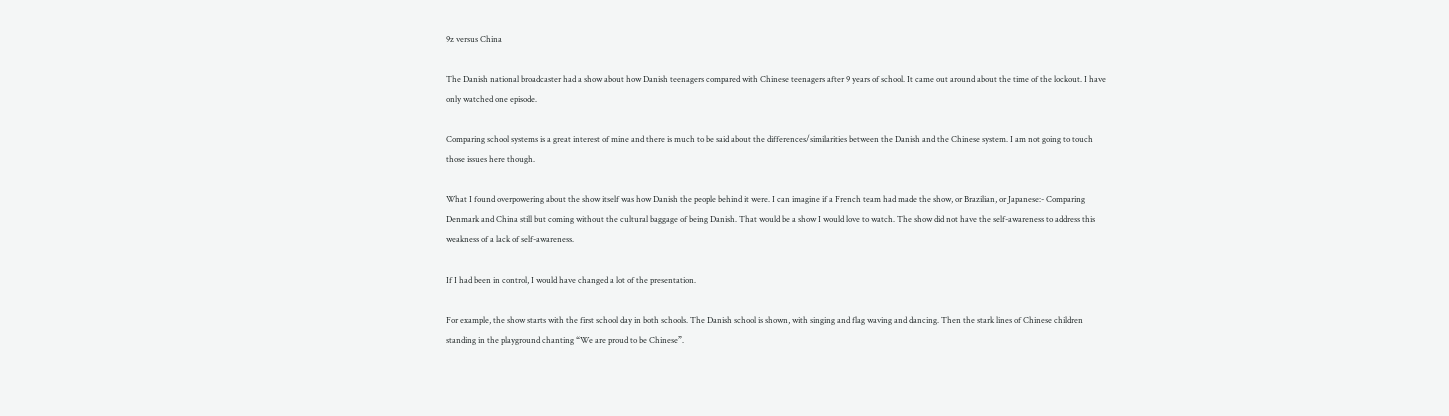9z versus China

The Danish national broadcaster had a show about how Danish teenagers compared with Chinese teenagers after 9 years of school. It came out around about the time of the lockout. I have only watched one episode.

Comparing school systems is a great interest of mine and there is much to be said about the differences/similarities between the Danish and the Chinese system. I am not going to touch those issues here though.

What I found overpowering about the show itself was how Danish the people behind it were. I can imagine if a French team had made the show, or Brazilian, or Japanese:- Comparing Denmark and China still but coming without the cultural baggage of being Danish. That would be a show I would love to watch. The show did not have the self-awareness to address this weakness of a lack of self-awareness.

If I had been in control, I would have changed a lot of the presentation.

For example, the show starts with the first school day in both schools. The Danish school is shown, with singing and flag waving and dancing. Then the stark lines of Chinese children standing in the playground chanting “We are proud to be Chinese”.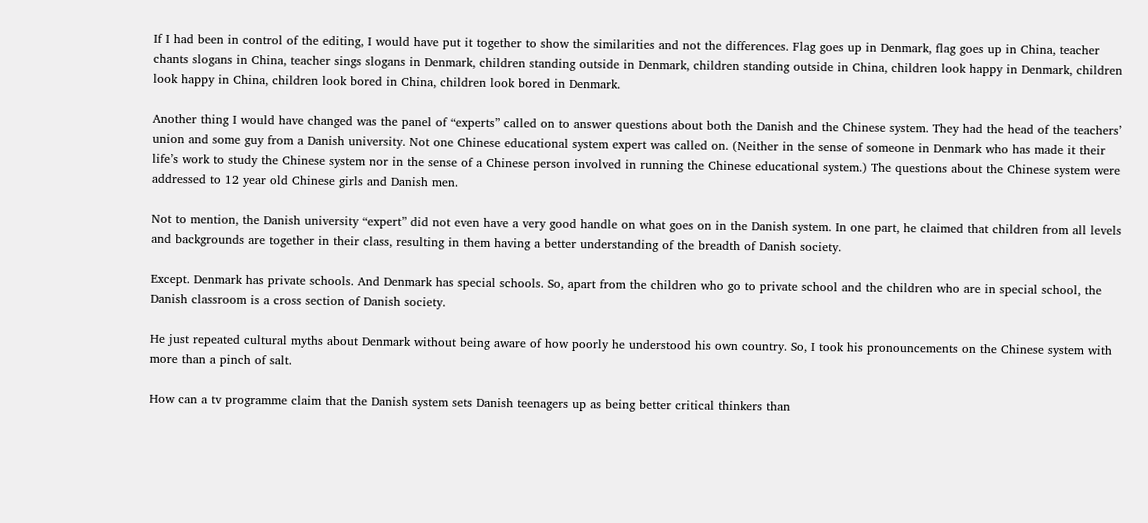If I had been in control of the editing, I would have put it together to show the similarities and not the differences. Flag goes up in Denmark, flag goes up in China, teacher chants slogans in China, teacher sings slogans in Denmark, children standing outside in Denmark, children standing outside in China, children look happy in Denmark, children look happy in China, children look bored in China, children look bored in Denmark.

Another thing I would have changed was the panel of “experts” called on to answer questions about both the Danish and the Chinese system. They had the head of the teachers’ union and some guy from a Danish university. Not one Chinese educational system expert was called on. (Neither in the sense of someone in Denmark who has made it their life’s work to study the Chinese system nor in the sense of a Chinese person involved in running the Chinese educational system.) The questions about the Chinese system were addressed to 12 year old Chinese girls and Danish men.

Not to mention, the Danish university “expert” did not even have a very good handle on what goes on in the Danish system. In one part, he claimed that children from all levels and backgrounds are together in their class, resulting in them having a better understanding of the breadth of Danish society.

Except. Denmark has private schools. And Denmark has special schools. So, apart from the children who go to private school and the children who are in special school, the Danish classroom is a cross section of Danish society.

He just repeated cultural myths about Denmark without being aware of how poorly he understood his own country. So, I took his pronouncements on the Chinese system with more than a pinch of salt.

How can a tv programme claim that the Danish system sets Danish teenagers up as being better critical thinkers than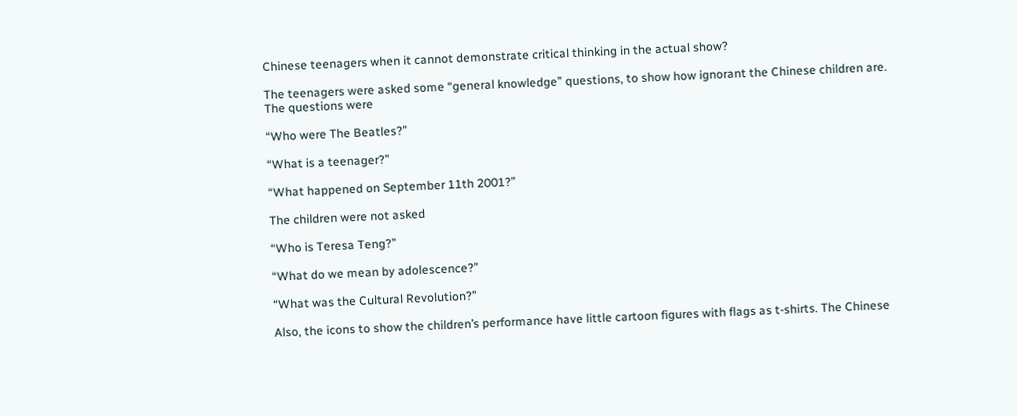Chinese teenagers when it cannot demonstrate critical thinking in the actual show?

The teenagers were asked some “general knowledge” questions, to show how ignorant the Chinese children are. The questions were

“Who were The Beatles?”

“What is a teenager?”

“What happened on September 11th 2001?”

The children were not asked

“Who is Teresa Teng?”

“What do we mean by adolescence?”

“What was the Cultural Revolution?”

Also, the icons to show the children’s performance have little cartoon figures with flags as t-shirts. The Chinese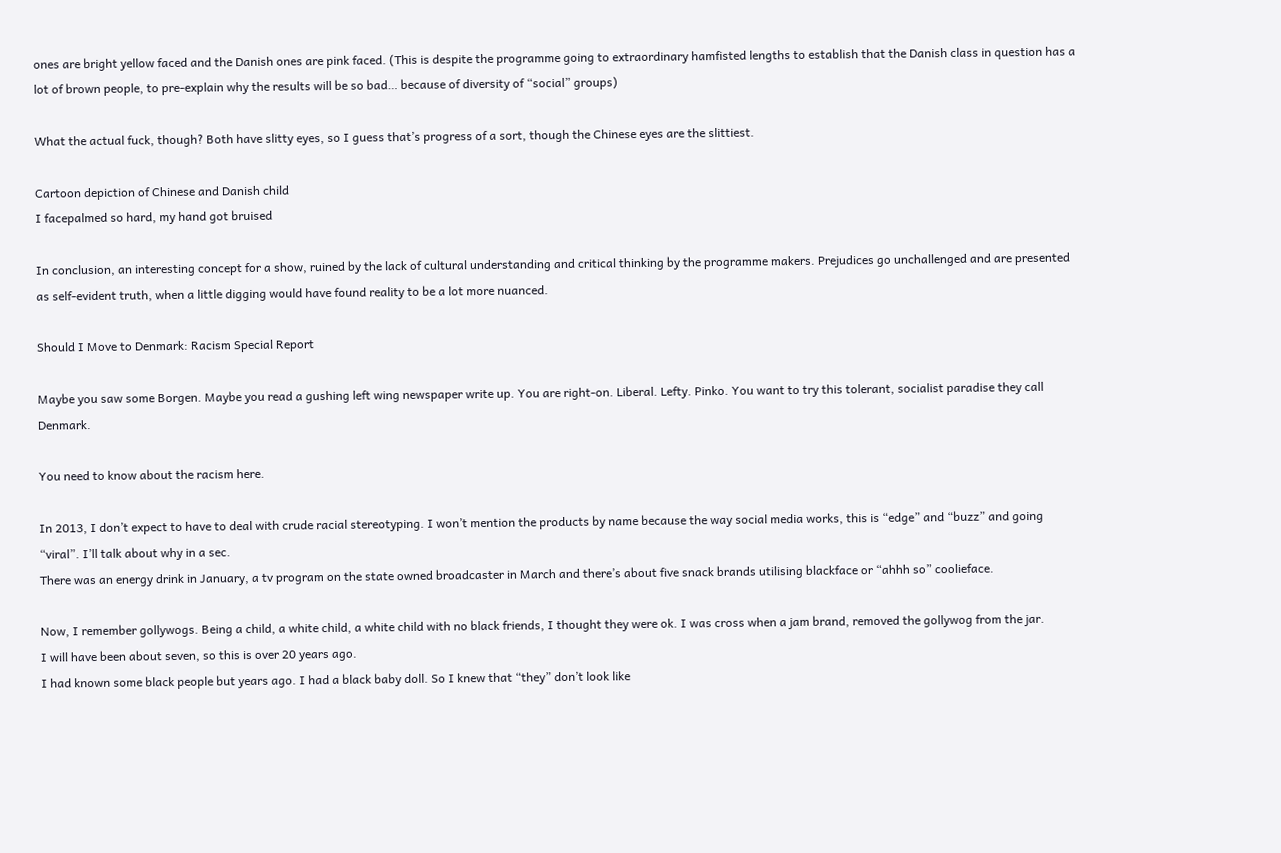ones are bright yellow faced and the Danish ones are pink faced. (This is despite the programme going to extraordinary hamfisted lengths to establish that the Danish class in question has a lot of brown people, to pre-explain why the results will be so bad… because of diversity of “social” groups)

What the actual fuck, though? Both have slitty eyes, so I guess that’s progress of a sort, though the Chinese eyes are the slittiest.

Cartoon depiction of Chinese and Danish child
I facepalmed so hard, my hand got bruised

In conclusion, an interesting concept for a show, ruined by the lack of cultural understanding and critical thinking by the programme makers. Prejudices go unchallenged and are presented as self-evident truth, when a little digging would have found reality to be a lot more nuanced.

Should I Move to Denmark: Racism Special Report

Maybe you saw some Borgen. Maybe you read a gushing left wing newspaper write up. You are right-on. Liberal. Lefty. Pinko. You want to try this tolerant, socialist paradise they call Denmark.

You need to know about the racism here.

In 2013, I don’t expect to have to deal with crude racial stereotyping. I won’t mention the products by name because the way social media works, this is “edge” and “buzz” and going “viral”. I’ll talk about why in a sec.
There was an energy drink in January, a tv program on the state owned broadcaster in March and there’s about five snack brands utilising blackface or “ahhh so” coolieface.

Now, I remember gollywogs. Being a child, a white child, a white child with no black friends, I thought they were ok. I was cross when a jam brand, removed the gollywog from the jar.
I will have been about seven, so this is over 20 years ago.
I had known some black people but years ago. I had a black baby doll. So I knew that “they” don’t look like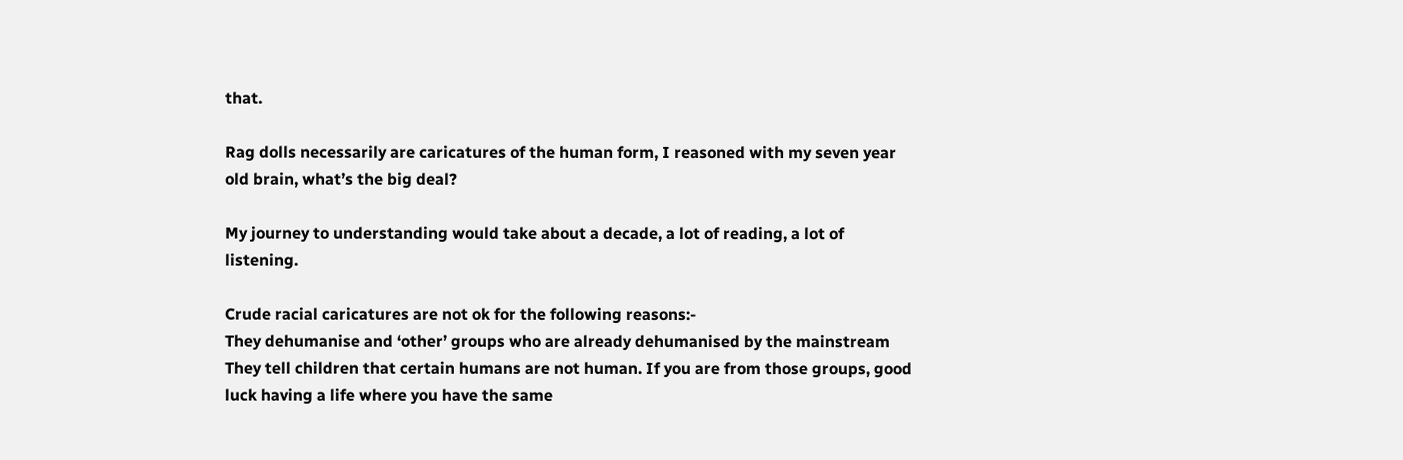that.

Rag dolls necessarily are caricatures of the human form, I reasoned with my seven year old brain, what’s the big deal?

My journey to understanding would take about a decade, a lot of reading, a lot of listening.

Crude racial caricatures are not ok for the following reasons:-
They dehumanise and ‘other’ groups who are already dehumanised by the mainstream
They tell children that certain humans are not human. If you are from those groups, good luck having a life where you have the same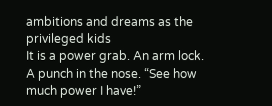ambitions and dreams as the privileged kids
It is a power grab. An arm lock. A punch in the nose. “See how much power I have!”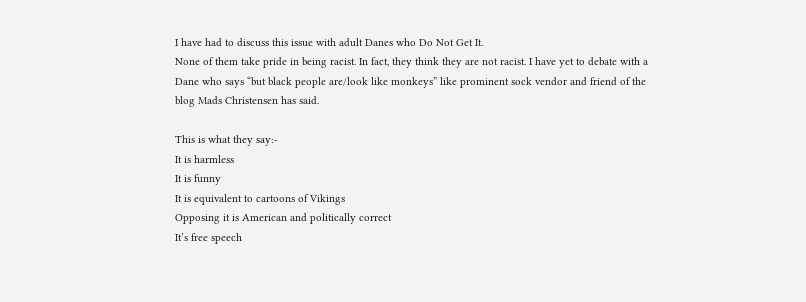I have had to discuss this issue with adult Danes who Do Not Get It.
None of them take pride in being racist. In fact, they think they are not racist. I have yet to debate with a Dane who says “but black people are/look like monkeys” like prominent sock vendor and friend of the blog Mads Christensen has said.

This is what they say:-
It is harmless
It is funny
It is equivalent to cartoons of Vikings
Opposing it is American and politically correct
It’s free speech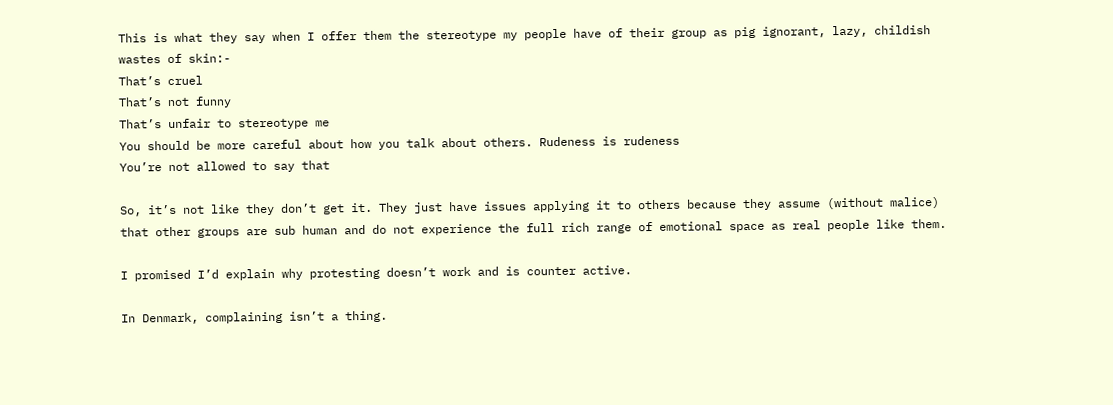This is what they say when I offer them the stereotype my people have of their group as pig ignorant, lazy, childish wastes of skin:-
That’s cruel
That’s not funny
That’s unfair to stereotype me
You should be more careful about how you talk about others. Rudeness is rudeness
You’re not allowed to say that

So, it’s not like they don’t get it. They just have issues applying it to others because they assume (without malice) that other groups are sub human and do not experience the full rich range of emotional space as real people like them.

I promised I’d explain why protesting doesn’t work and is counter active.

In Denmark, complaining isn’t a thing.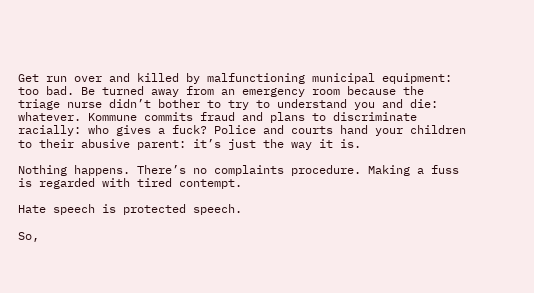Get run over and killed by malfunctioning municipal equipment: too bad. Be turned away from an emergency room because the triage nurse didn’t bother to try to understand you and die: whatever. Kommune commits fraud and plans to discriminate racially: who gives a fuck? Police and courts hand your children to their abusive parent: it’s just the way it is.

Nothing happens. There’s no complaints procedure. Making a fuss is regarded with tired contempt.

Hate speech is protected speech.

So,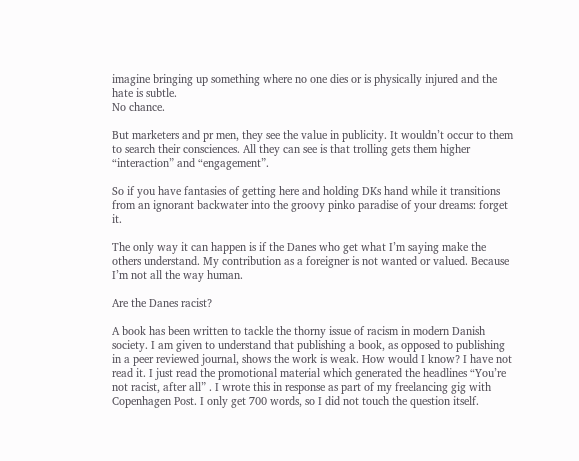imagine bringing up something where no one dies or is physically injured and the hate is subtle.
No chance.

But marketers and pr men, they see the value in publicity. It wouldn’t occur to them to search their consciences. All they can see is that trolling gets them higher “interaction” and “engagement”.

So if you have fantasies of getting here and holding DKs hand while it transitions from an ignorant backwater into the groovy pinko paradise of your dreams: forget it.

The only way it can happen is if the Danes who get what I’m saying make the others understand. My contribution as a foreigner is not wanted or valued. Because I’m not all the way human.

Are the Danes racist?

A book has been written to tackle the thorny issue of racism in modern Danish society. I am given to understand that publishing a book, as opposed to publishing in a peer reviewed journal, shows the work is weak. How would I know? I have not read it. I just read the promotional material which generated the headlines “You’re not racist, after all” . I wrote this in response as part of my freelancing gig with Copenhagen Post. I only get 700 words, so I did not touch the question itself.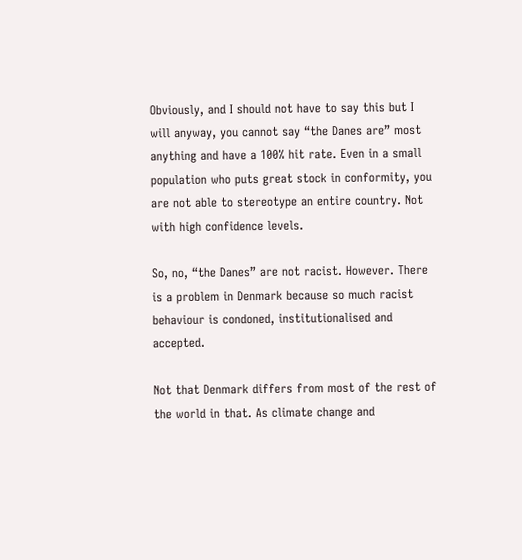Obviously, and I should not have to say this but I will anyway, you cannot say “the Danes are” most anything and have a 100% hit rate. Even in a small population who puts great stock in conformity, you are not able to stereotype an entire country. Not with high confidence levels.

So, no, “the Danes” are not racist. However. There is a problem in Denmark because so much racist behaviour is condoned, institutionalised and accepted.

Not that Denmark differs from most of the rest of the world in that. As climate change and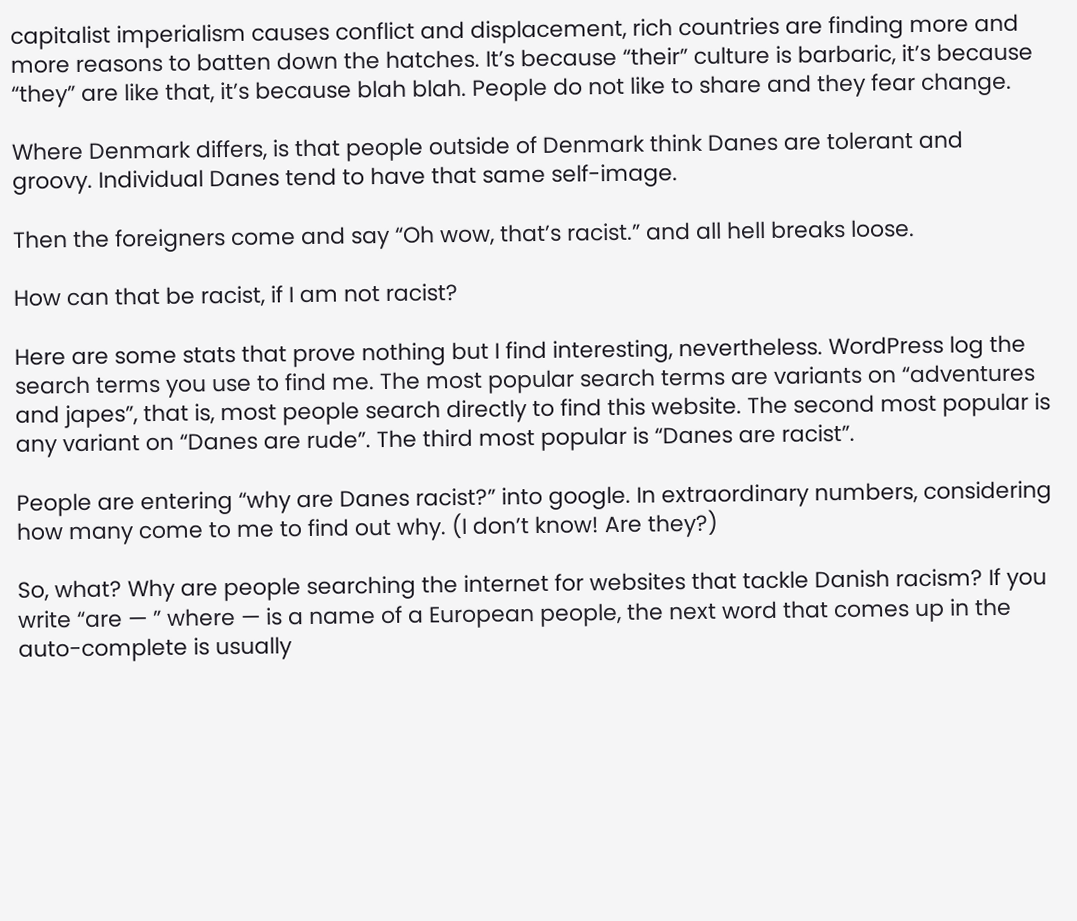capitalist imperialism causes conflict and displacement, rich countries are finding more and more reasons to batten down the hatches. It’s because “their” culture is barbaric, it’s because “they” are like that, it’s because blah blah. People do not like to share and they fear change.

Where Denmark differs, is that people outside of Denmark think Danes are tolerant and groovy. Individual Danes tend to have that same self-image.

Then the foreigners come and say “Oh wow, that’s racist.” and all hell breaks loose.

How can that be racist, if I am not racist?

Here are some stats that prove nothing but I find interesting, nevertheless. WordPress log the search terms you use to find me. The most popular search terms are variants on “adventures and japes”, that is, most people search directly to find this website. The second most popular is any variant on “Danes are rude”. The third most popular is “Danes are racist”.

People are entering “why are Danes racist?” into google. In extraordinary numbers, considering how many come to me to find out why. (I don’t know! Are they?)

So, what? Why are people searching the internet for websites that tackle Danish racism? If you write “are — ” where — is a name of a European people, the next word that comes up in the auto-complete is usually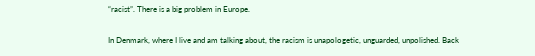“racist”. There is a big problem in Europe.

In Denmark, where I live and am talking about, the racism is unapologetic, unguarded, unpolished. Back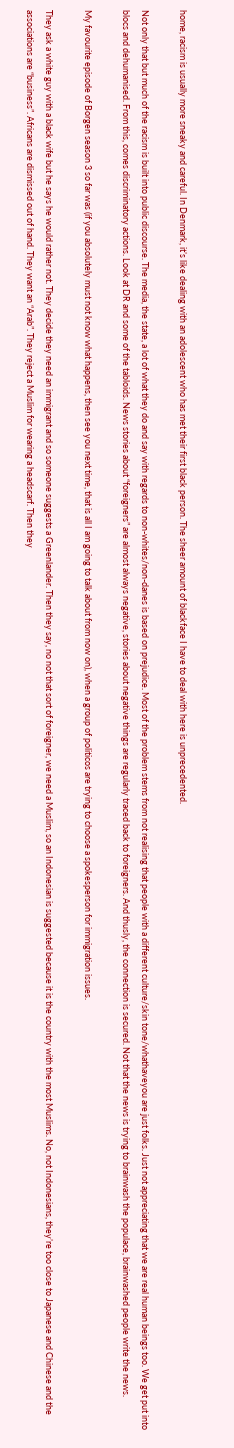home, racism is usually more sneaky and careful. In Denmark, it’s like dealing with an adolescent who has met their first black person. The sheer amount of blackface I have to deal with here is unprecedented.

Not only that but much of the racism is built into public discourse. The media, the state, a lot of what they do and say with regards to non-whites/non-danes is based on prejudice. Most of the problem stems from not realising that people with a different culture/skin tone/whathaveyou are just folks. Just not appreciating that we are real human beings too. We get put into blocs and dehumanised. From this, comes discriminatory actions. Look at DR and some of the tabloids. News stories about “foreigners” are almost always negative, stories about negative things are regularly traced back to foreigners. And thusly, the connection is secured. Not that the news is trying to brainwash the populace, brainwashed people write the news.

My favourite episode of Borgen season 3 so far was (if you absolutely must not know what happens, then see you next time, that is all I am going to talk about from now on), when a group of politicos are trying to choose a spokesperson for immigration issues.

They ask a white guy with a black wife but he says he would rather not. They decide they need an immigrant and so someone suggests a Greenlander. Then they say, no not that sort of foreigner, we need a Muslim, so an Indonesian is suggested because it is the country with the most Muslims. No, not Indonesians, they’re too close to Japanese and Chinese and the associations are “business”. Africans are dismissed out of hand. They want an “Arab”. They reject a Muslim for wearing a headscarf. Then they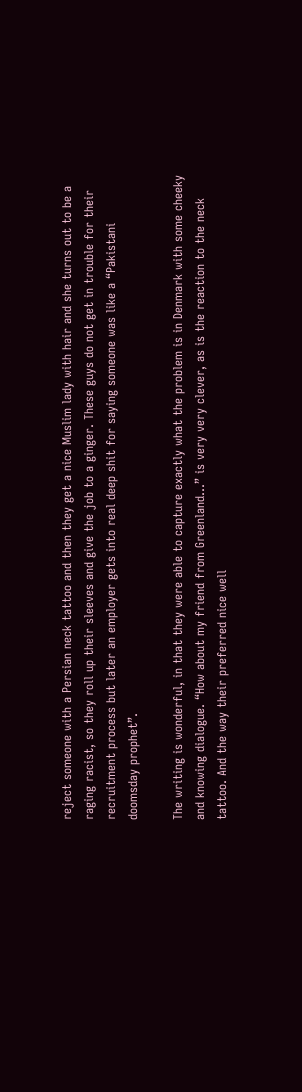reject someone with a Persian neck tattoo and then they get a nice Muslim lady with hair and she turns out to be a raging racist, so they roll up their sleeves and give the job to a ginger. These guys do not get in trouble for their recruitment process but later an employer gets into real deep shit for saying someone was like a “Pakistani doomsday prophet”.

The writing is wonderful, in that they were able to capture exactly what the problem is in Denmark with some cheeky and knowing dialogue. “How about my friend from Greenland…” is very very clever, as is the reaction to the neck tattoo. And the way their preferred nice well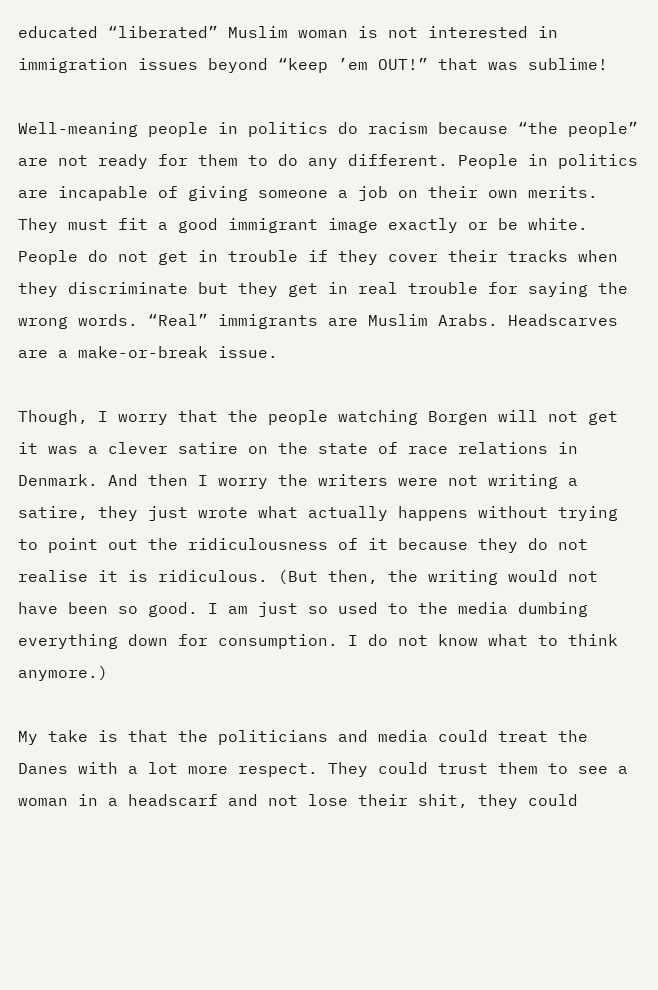educated “liberated” Muslim woman is not interested in immigration issues beyond “keep ’em OUT!” that was sublime!

Well-meaning people in politics do racism because “the people” are not ready for them to do any different. People in politics are incapable of giving someone a job on their own merits. They must fit a good immigrant image exactly or be white. People do not get in trouble if they cover their tracks when they discriminate but they get in real trouble for saying the wrong words. “Real” immigrants are Muslim Arabs. Headscarves are a make-or-break issue.

Though, I worry that the people watching Borgen will not get it was a clever satire on the state of race relations in Denmark. And then I worry the writers were not writing a satire, they just wrote what actually happens without trying to point out the ridiculousness of it because they do not realise it is ridiculous. (But then, the writing would not have been so good. I am just so used to the media dumbing everything down for consumption. I do not know what to think anymore.)

My take is that the politicians and media could treat the Danes with a lot more respect. They could trust them to see a woman in a headscarf and not lose their shit, they could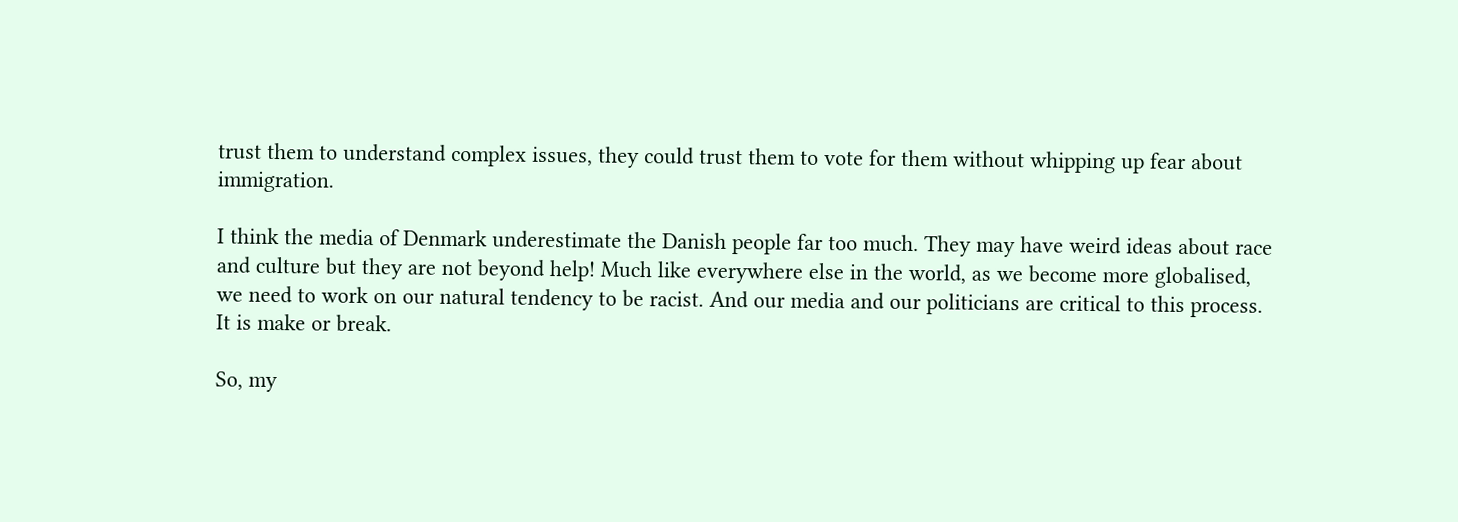trust them to understand complex issues, they could trust them to vote for them without whipping up fear about immigration.

I think the media of Denmark underestimate the Danish people far too much. They may have weird ideas about race and culture but they are not beyond help! Much like everywhere else in the world, as we become more globalised, we need to work on our natural tendency to be racist. And our media and our politicians are critical to this process. It is make or break.

So, my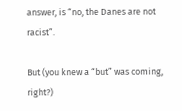answer, is “no, the Danes are not racist”.

But (you knew a “but” was coming, right?)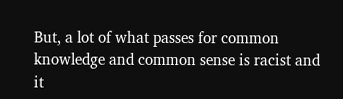But, a lot of what passes for common knowledge and common sense is racist and it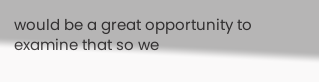would be a great opportunity to examine that so we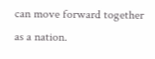can move forward together as a nation.